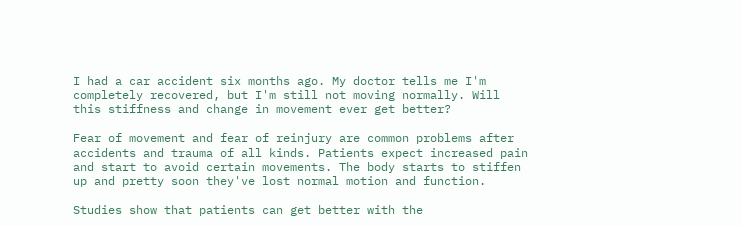I had a car accident six months ago. My doctor tells me I'm completely recovered, but I'm still not moving normally. Will this stiffness and change in movement ever get better?

Fear of movement and fear of reinjury are common problems after accidents and trauma of all kinds. Patients expect increased pain and start to avoid certain movements. The body starts to stiffen up and pretty soon they've lost normal motion and function.

Studies show that patients can get better with the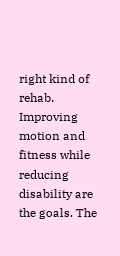right kind of rehab. Improving motion and fitness while reducing disability are the goals. The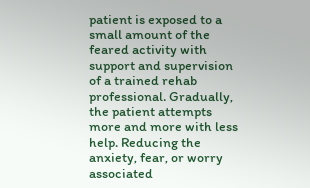patient is exposed to a small amount of the feared activity with support and supervision of a trained rehab professional. Gradually, the patient attempts more and more with less help. Reducing the anxiety, fear, or worry associated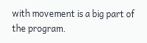with movement is a big part of the program.